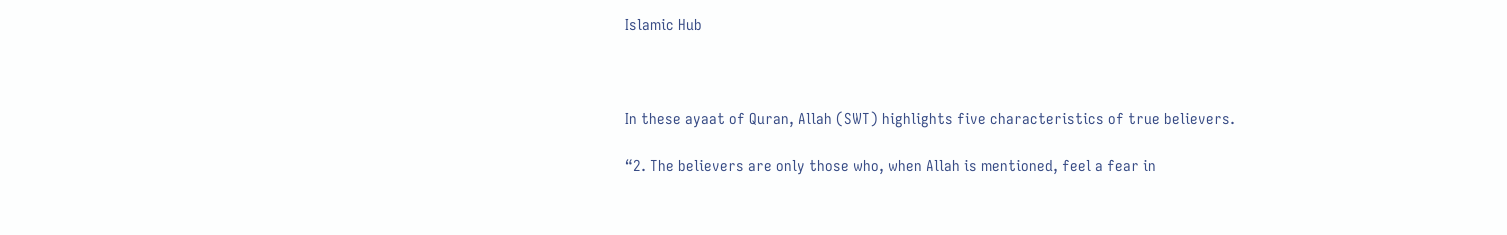Islamic Hub



In these ayaat of Quran, Allah (SWT) highlights five characteristics of true believers.

“2. The believers are only those who, when Allah is mentioned, feel a fear in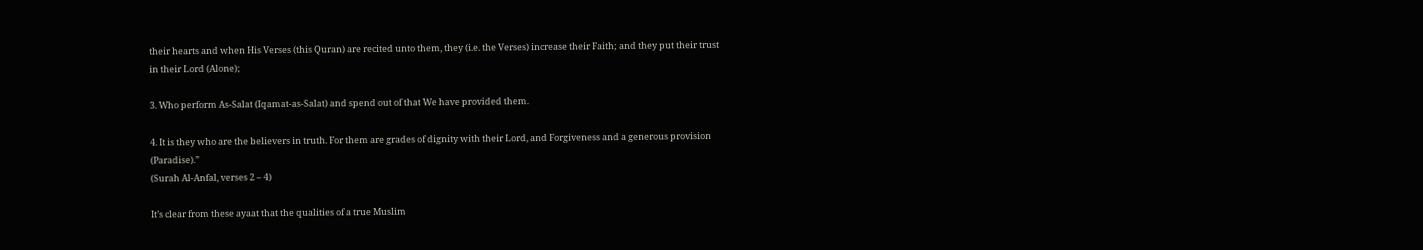their hearts and when His Verses (this Quran) are recited unto them, they (i.e. the Verses) increase their Faith; and they put their trust in their Lord (Alone);

3. Who perform As-Salat (Iqamat-as-Salat) and spend out of that We have provided them.

4. It is they who are the believers in truth. For them are grades of dignity with their Lord, and Forgiveness and a generous provision (Paradise).”
(Surah Al-Anfal, verses 2 – 4)

It’s clear from these ayaat that the qualities of a true Muslim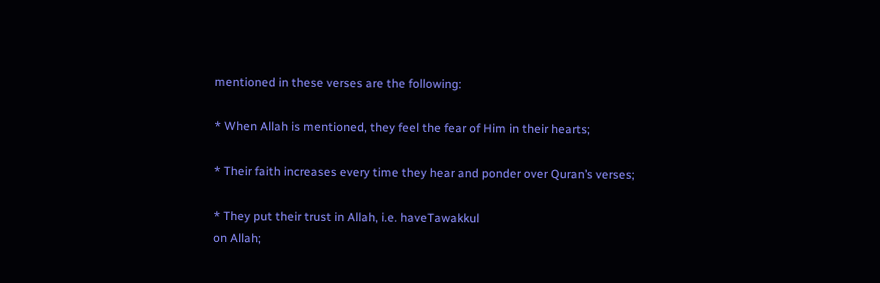mentioned in these verses are the following:

* When Allah is mentioned, they feel the fear of Him in their hearts;

* Their faith increases every time they hear and ponder over Quran’s verses;

* They put their trust in Allah, i.e. haveTawakkul
on Allah;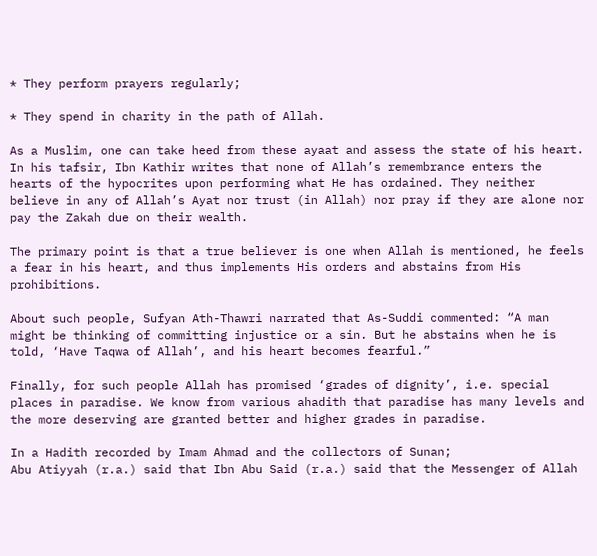* They perform prayers regularly;

* They spend in charity in the path of Allah.

As a Muslim, one can take heed from these ayaat and assess the state of his heart. In his tafsir, Ibn Kathir writes that none of Allah’s remembrance enters the hearts of the hypocrites upon performing what He has ordained. They neither believe in any of Allah’s Ayat nor trust (in Allah) nor pray if they are alone nor pay the Zakah due on their wealth.

The primary point is that a true believer is one when Allah is mentioned, he feels a fear in his heart, and thus implements His orders and abstains from His prohibitions.

About such people, Sufyan Ath-Thawri narrated that As-Suddi commented: “A man might be thinking of committing injustice or a sin. But he abstains when he is told, ‘Have Taqwa of Allah’, and his heart becomes fearful.”

Finally, for such people Allah has promised ‘grades of dignity’, i.e. special places in paradise. We know from various ahadith that paradise has many levels and the more deserving are granted better and higher grades in paradise.

In a Hadith recorded by Imam Ahmad and the collectors of Sunan;
Abu Atiyyah (r.a.) said that Ibn Abu Said (r.a.) said that the Messenger of Allah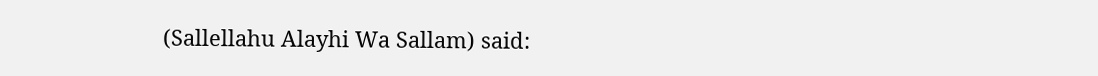(Sallellahu Alayhi Wa Sallam) said: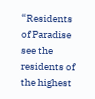“Residents of Paradise see the residents of the highest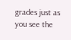grades just as you see the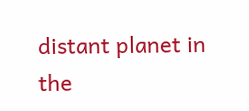distant planet in the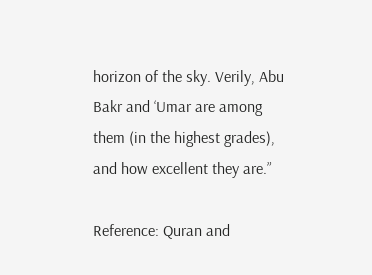horizon of the sky. Verily, Abu Bakr and ‘Umar are among them (in the highest grades), and how excellent they are.”

Reference: Quran and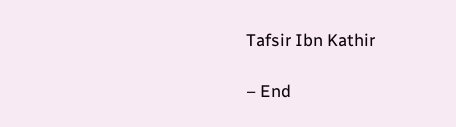Tafsir Ibn Kathir

– End